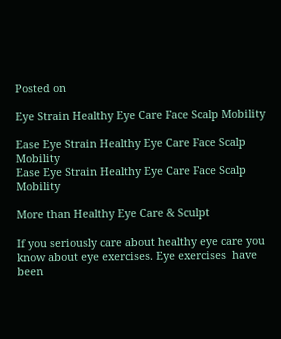Posted on

Eye Strain Healthy Eye Care Face Scalp Mobility

Ease Eye Strain Healthy Eye Care Face Scalp Mobility
Ease Eye Strain Healthy Eye Care Face Scalp Mobility

More than Healthy Eye Care & Sculpt

If you seriously care about healthy eye care you know about eye exercises. Eye exercises  have been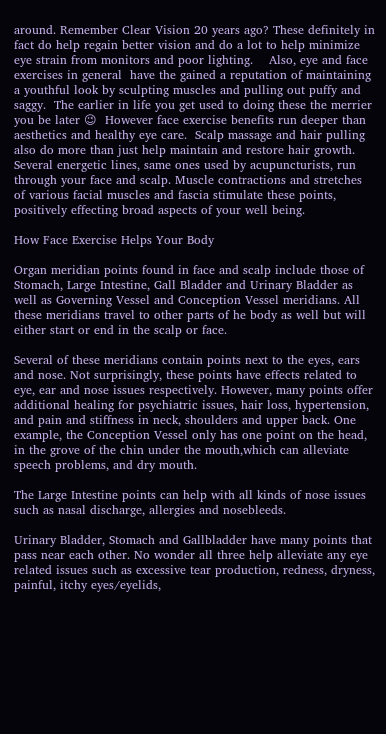around. Remember Clear Vision 20 years ago? These definitely in fact do help regain better vision and do a lot to help minimize eye strain from monitors and poor lighting.    Also, eye and face exercises in general  have the gained a reputation of maintaining a youthful look by sculpting muscles and pulling out puffy and saggy.  The earlier in life you get used to doing these the merrier you be later 😉  However face exercise benefits run deeper than aesthetics and healthy eye care.  Scalp massage and hair pulling also do more than just help maintain and restore hair growth.  Several energetic lines, same ones used by acupuncturists, run through your face and scalp. Muscle contractions and stretches of various facial muscles and fascia stimulate these points, positively effecting broad aspects of your well being.

How Face Exercise Helps Your Body

Organ meridian points found in face and scalp include those of Stomach, Large Intestine, Gall Bladder and Urinary Bladder as well as Governing Vessel and Conception Vessel meridians. All these meridians travel to other parts of he body as well but will either start or end in the scalp or face.

Several of these meridians contain points next to the eyes, ears and nose. Not surprisingly, these points have effects related to eye, ear and nose issues respectively. However, many points offer additional healing for psychiatric issues, hair loss, hypertension, and pain and stiffness in neck, shoulders and upper back. One example, the Conception Vessel only has one point on the head, in the grove of the chin under the mouth,which can alleviate speech problems, and dry mouth.

The Large Intestine points can help with all kinds of nose issues such as nasal discharge, allergies and nosebleeds.

Urinary Bladder, Stomach and Gallbladder have many points that pass near each other. No wonder all three help alleviate any eye related issues such as excessive tear production, redness, dryness, painful, itchy eyes/eyelids,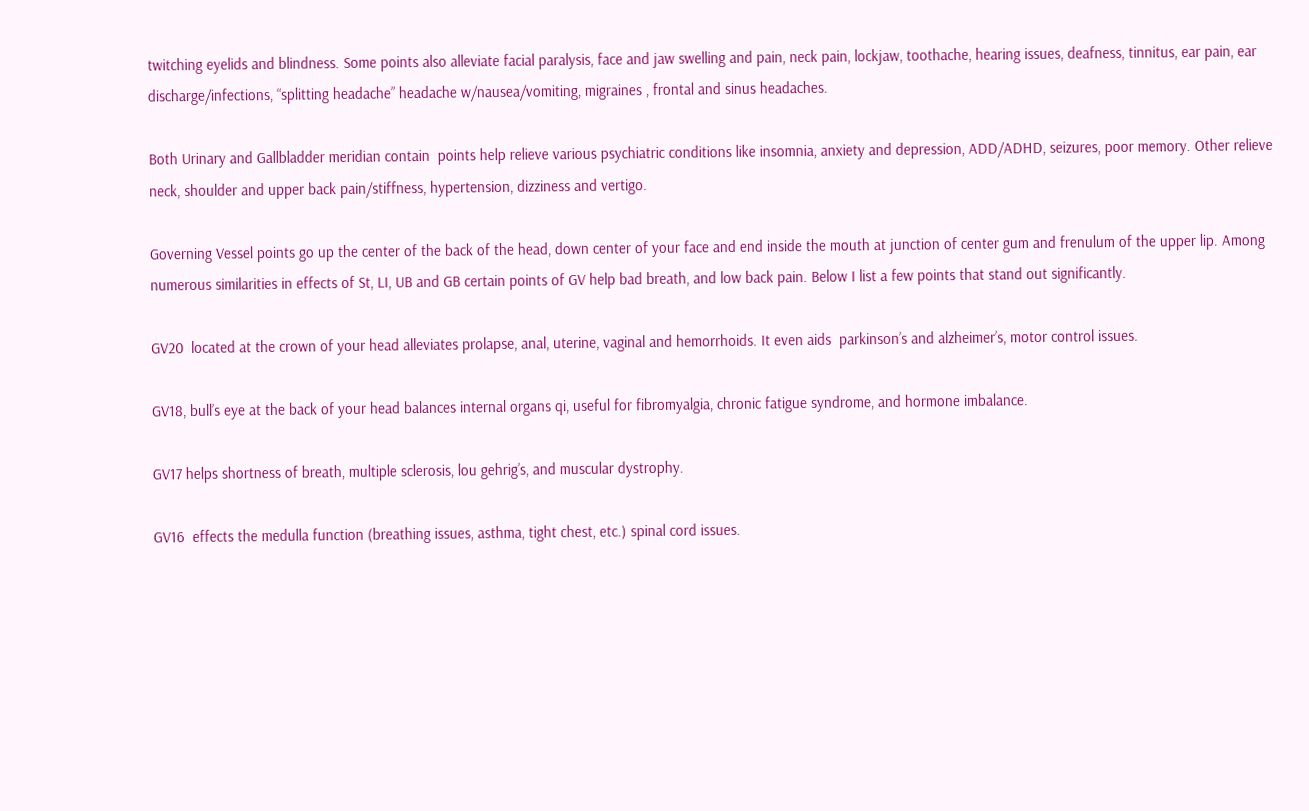twitching eyelids and blindness. Some points also alleviate facial paralysis, face and jaw swelling and pain, neck pain, lockjaw, toothache, hearing issues, deafness, tinnitus, ear pain, ear discharge/infections, “splitting headache” headache w/nausea/vomiting, migraines , frontal and sinus headaches.

Both Urinary and Gallbladder meridian contain  points help relieve various psychiatric conditions like insomnia, anxiety and depression, ADD/ADHD, seizures, poor memory. Other relieve neck, shoulder and upper back pain/stiffness, hypertension, dizziness and vertigo.

Governing Vessel points go up the center of the back of the head, down center of your face and end inside the mouth at junction of center gum and frenulum of the upper lip. Among numerous similarities in effects of St, LI, UB and GB certain points of GV help bad breath, and low back pain. Below I list a few points that stand out significantly.

GV20  located at the crown of your head alleviates prolapse, anal, uterine, vaginal and hemorrhoids. It even aids  parkinson’s and alzheimer’s, motor control issues.

GV18, bull’s eye at the back of your head balances internal organs qi, useful for fibromyalgia, chronic fatigue syndrome, and hormone imbalance.

GV17 helps shortness of breath, multiple sclerosis, lou gehrig’s, and muscular dystrophy.

GV16  effects the medulla function (breathing issues, asthma, tight chest, etc.) spinal cord issues.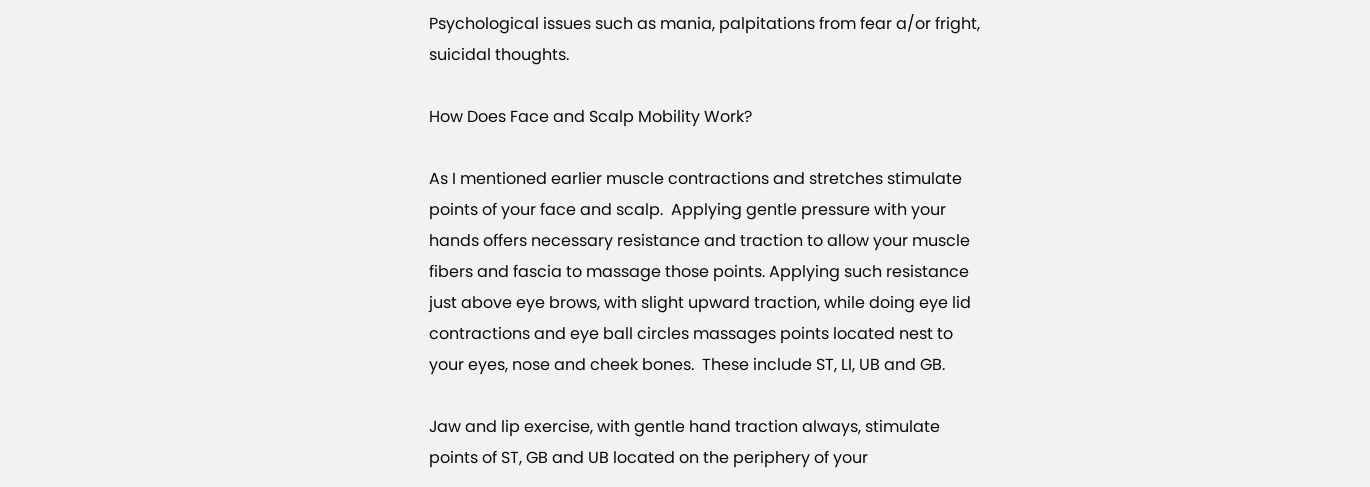Psychological issues such as mania, palpitations from fear a/or fright, suicidal thoughts.

How Does Face and Scalp Mobility Work?

As I mentioned earlier muscle contractions and stretches stimulate points of your face and scalp.  Applying gentle pressure with your hands offers necessary resistance and traction to allow your muscle fibers and fascia to massage those points. Applying such resistance just above eye brows, with slight upward traction, while doing eye lid contractions and eye ball circles massages points located nest to your eyes, nose and cheek bones.  These include ST, LI, UB and GB.

Jaw and lip exercise, with gentle hand traction always, stimulate points of ST, GB and UB located on the periphery of your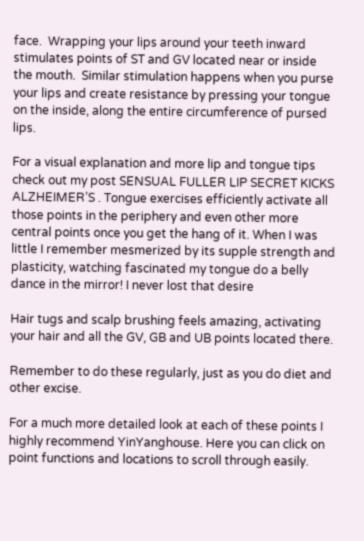face.  Wrapping your lips around your teeth inward stimulates points of ST and GV located near or inside the mouth.  Similar stimulation happens when you purse your lips and create resistance by pressing your tongue on the inside, along the entire circumference of pursed lips.

For a visual explanation and more lip and tongue tips check out my post SENSUAL FULLER LIP SECRET KICKS ALZHEIMER’S . Tongue exercises efficiently activate all those points in the periphery and even other more central points once you get the hang of it. When I was  little I remember mesmerized by its supple strength and plasticity, watching fascinated my tongue do a belly dance in the mirror! I never lost that desire

Hair tugs and scalp brushing feels amazing, activating your hair and all the GV, GB and UB points located there.

Remember to do these regularly, just as you do diet and other excise.

For a much more detailed look at each of these points I highly recommend YinYanghouse. Here you can click on point functions and locations to scroll through easily.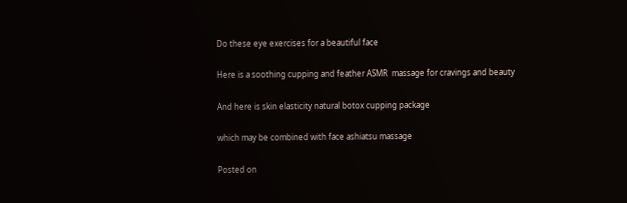Do these eye exercises for a beautiful face

Here is a soothing cupping and feather ASMR  massage for cravings and beauty

And here is skin elasticity natural botox cupping package

which may be combined with face ashiatsu massage

Posted on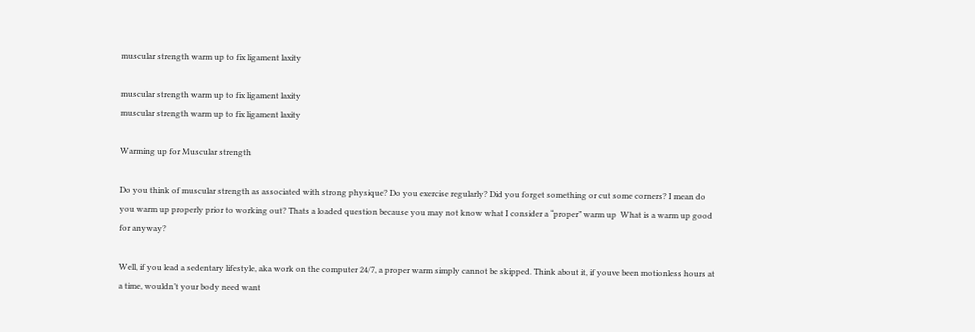muscular strength warm up to fix ligament laxity

muscular strength warm up to fix ligament laxity
muscular strength warm up to fix ligament laxity

Warming up for Muscular strength

Do you think of muscular strength as associated with strong physique? Do you exercise regularly? Did you forget something or cut some corners? I mean do you warm up properly prior to working out? Thats a loaded question because you may not know what I consider a “proper” warm up  What is a warm up good for anyway?

Well, if you lead a sedentary lifestyle, aka work on the computer 24/7, a proper warm simply cannot be skipped. Think about it, if youve been motionless hours at a time, wouldn’t your body need want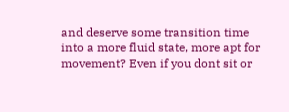and deserve some transition time into a more fluid state, more apt for movement? Even if you dont sit or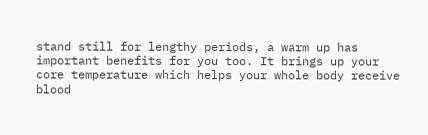stand still for lengthy periods, a warm up has important benefits for you too. It brings up your core temperature which helps your whole body receive blood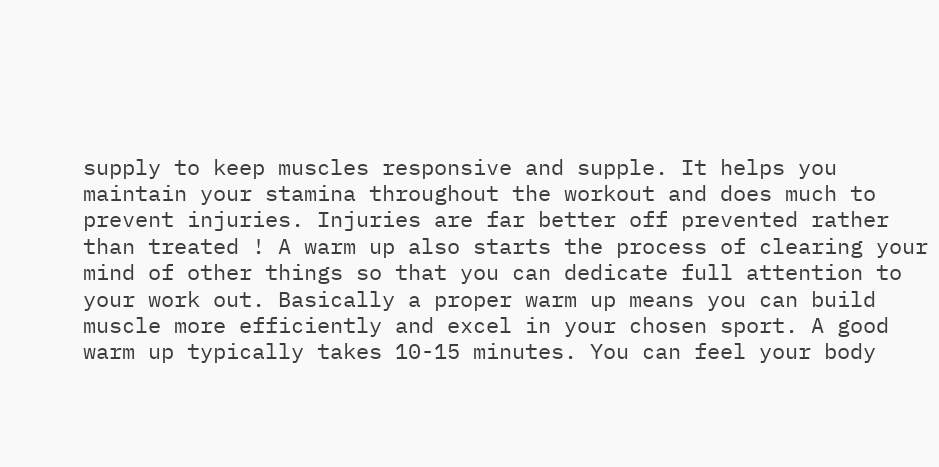supply to keep muscles responsive and supple. It helps you maintain your stamina throughout the workout and does much to prevent injuries. Injuries are far better off prevented rather than treated ! A warm up also starts the process of clearing your mind of other things so that you can dedicate full attention to your work out. Basically a proper warm up means you can build muscle more efficiently and excel in your chosen sport. A good warm up typically takes 10-15 minutes. You can feel your body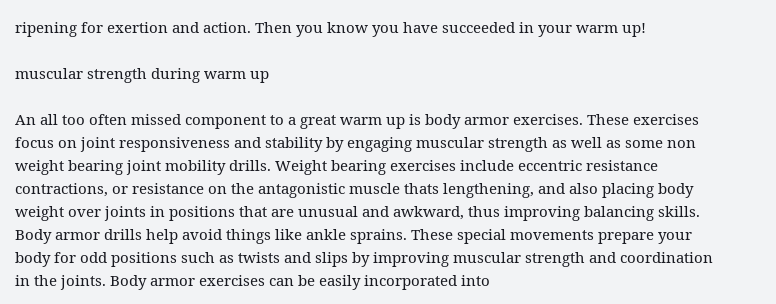ripening for exertion and action. Then you know you have succeeded in your warm up!

muscular strength during warm up

An all too often missed component to a great warm up is body armor exercises. These exercises focus on joint responsiveness and stability by engaging muscular strength as well as some non weight bearing joint mobility drills. Weight bearing exercises include eccentric resistance contractions, or resistance on the antagonistic muscle thats lengthening, and also placing body weight over joints in positions that are unusual and awkward, thus improving balancing skills. Body armor drills help avoid things like ankle sprains. These special movements prepare your body for odd positions such as twists and slips by improving muscular strength and coordination in the joints. Body armor exercises can be easily incorporated into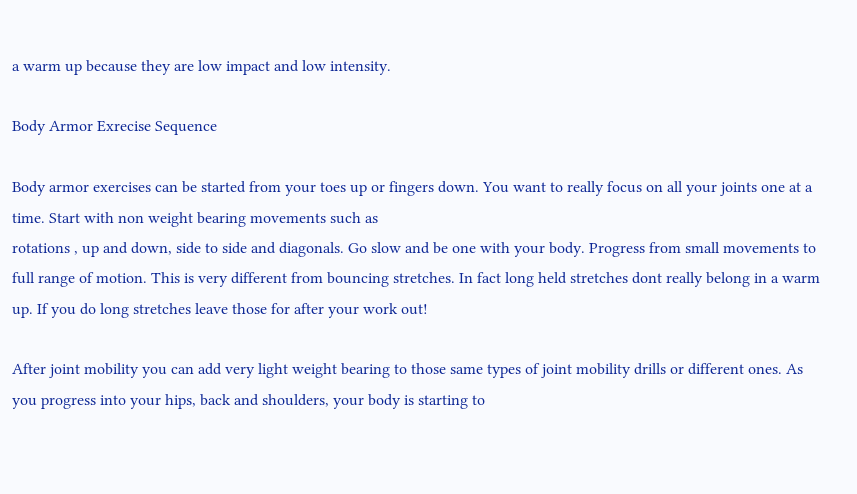a warm up because they are low impact and low intensity.

Body Armor Exrecise Sequence

Body armor exercises can be started from your toes up or fingers down. You want to really focus on all your joints one at a time. Start with non weight bearing movements such as
rotations , up and down, side to side and diagonals. Go slow and be one with your body. Progress from small movements to full range of motion. This is very different from bouncing stretches. In fact long held stretches dont really belong in a warm up. If you do long stretches leave those for after your work out!

After joint mobility you can add very light weight bearing to those same types of joint mobility drills or different ones. As you progress into your hips, back and shoulders, your body is starting to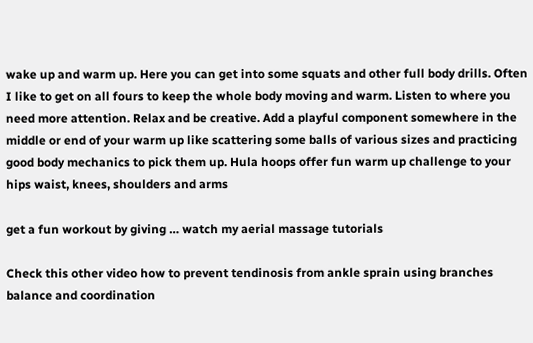wake up and warm up. Here you can get into some squats and other full body drills. Often I like to get on all fours to keep the whole body moving and warm. Listen to where you need more attention. Relax and be creative. Add a playful component somewhere in the middle or end of your warm up like scattering some balls of various sizes and practicing good body mechanics to pick them up. Hula hoops offer fun warm up challenge to your hips waist, knees, shoulders and arms

get a fun workout by giving … watch my aerial massage tutorials

Check this other video how to prevent tendinosis from ankle sprain using branches balance and coordination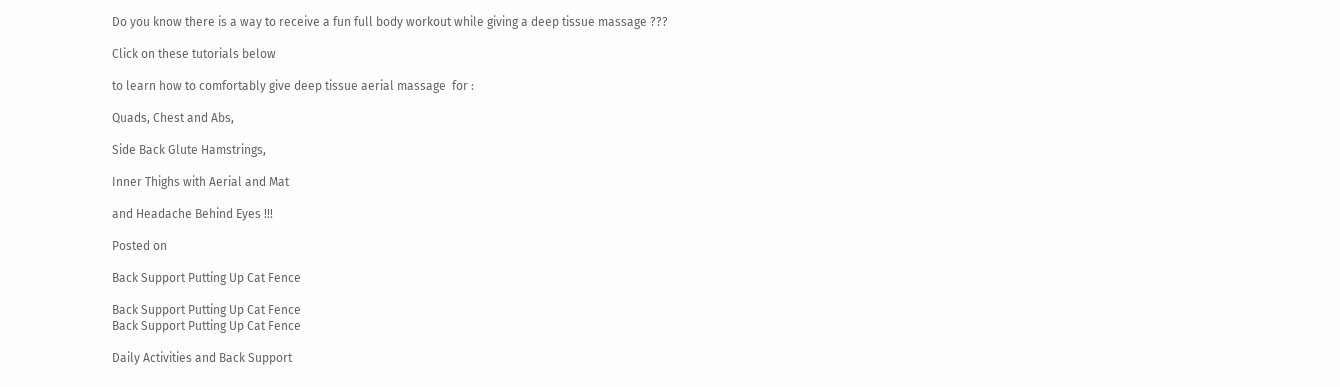Do you know there is a way to receive a fun full body workout while giving a deep tissue massage ???

Click on these tutorials below

to learn how to comfortably give deep tissue aerial massage  for :

Quads, Chest and Abs,

Side Back Glute Hamstrings,

Inner Thighs with Aerial and Mat

and Headache Behind Eyes !!!

Posted on

Back Support Putting Up Cat Fence

Back Support Putting Up Cat Fence
Back Support Putting Up Cat Fence

Daily Activities and Back Support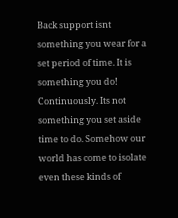Back support isnt something you wear for a set period of time. It is something you do! Continuously. Its not something you set aside time to do. Somehow our world has come to isolate even these kinds of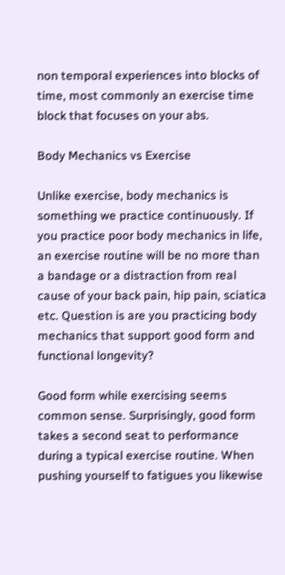non temporal experiences into blocks of time, most commonly an exercise time block that focuses on your abs.

Body Mechanics vs Exercise

Unlike exercise, body mechanics is something we practice continuously. If you practice poor body mechanics in life, an exercise routine will be no more than a bandage or a distraction from real cause of your back pain, hip pain, sciatica etc. Question is are you practicing body mechanics that support good form and functional longevity?

Good form while exercising seems common sense. Surprisingly, good form takes a second seat to performance during a typical exercise routine. When pushing yourself to fatigues you likewise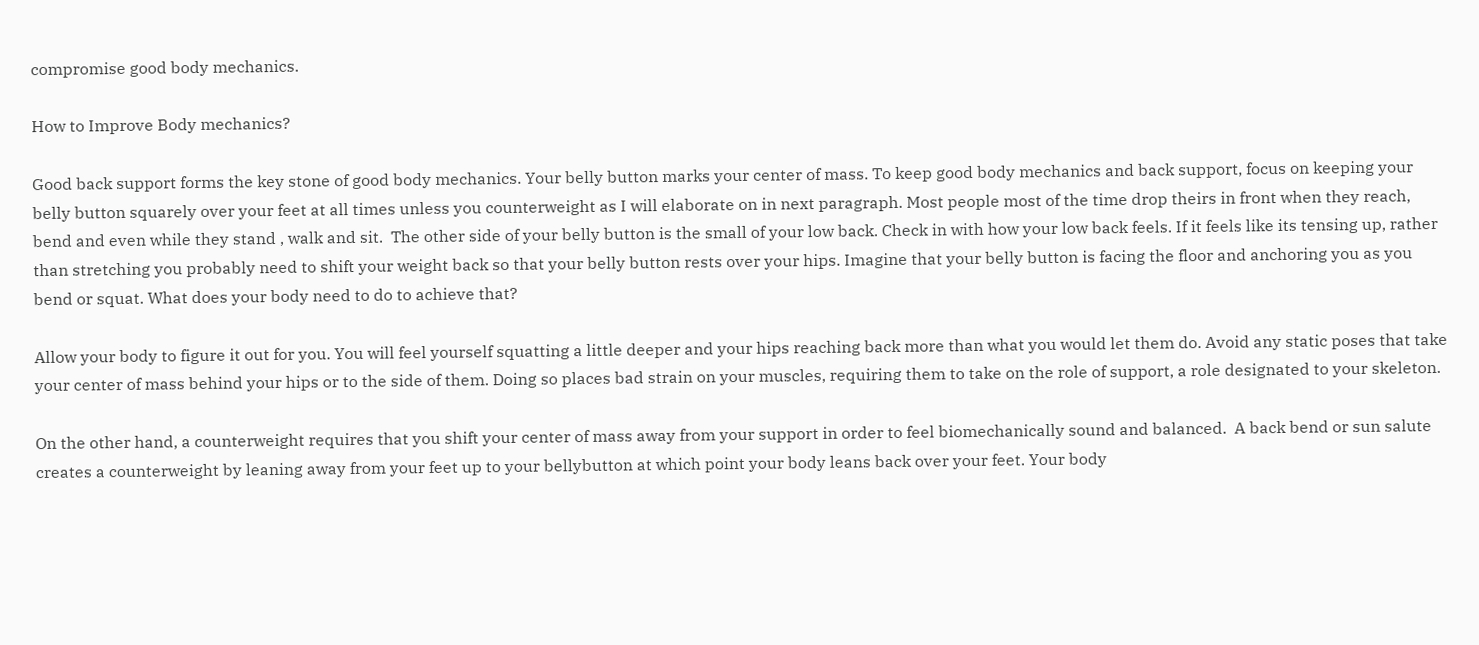compromise good body mechanics.

How to Improve Body mechanics?

Good back support forms the key stone of good body mechanics. Your belly button marks your center of mass. To keep good body mechanics and back support, focus on keeping your belly button squarely over your feet at all times unless you counterweight as I will elaborate on in next paragraph. Most people most of the time drop theirs in front when they reach, bend and even while they stand , walk and sit.  The other side of your belly button is the small of your low back. Check in with how your low back feels. If it feels like its tensing up, rather than stretching you probably need to shift your weight back so that your belly button rests over your hips. Imagine that your belly button is facing the floor and anchoring you as you bend or squat. What does your body need to do to achieve that?

Allow your body to figure it out for you. You will feel yourself squatting a little deeper and your hips reaching back more than what you would let them do. Avoid any static poses that take your center of mass behind your hips or to the side of them. Doing so places bad strain on your muscles, requiring them to take on the role of support, a role designated to your skeleton.

On the other hand, a counterweight requires that you shift your center of mass away from your support in order to feel biomechanically sound and balanced.  A back bend or sun salute creates a counterweight by leaning away from your feet up to your bellybutton at which point your body leans back over your feet. Your body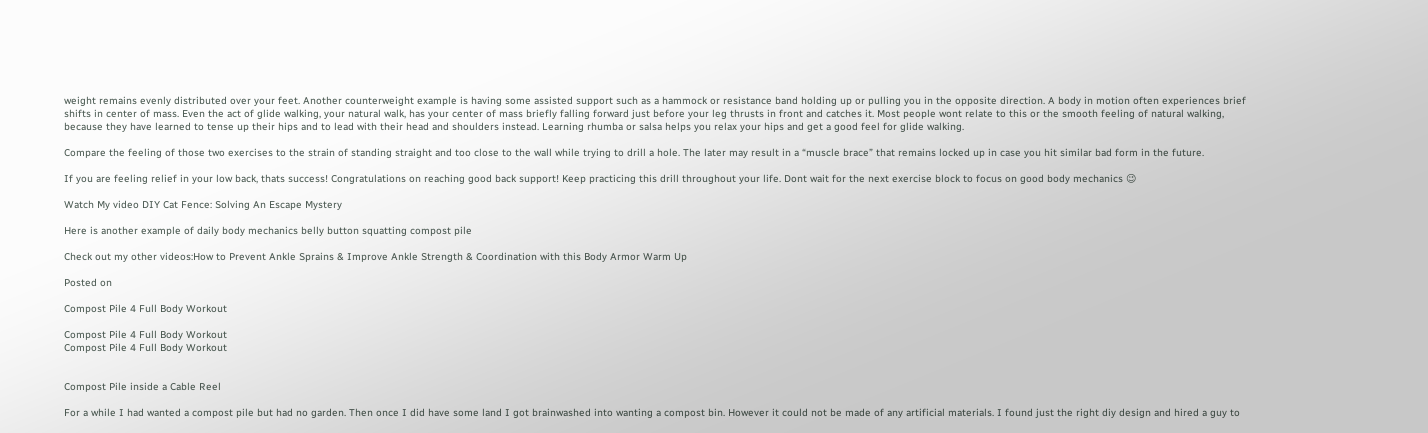weight remains evenly distributed over your feet. Another counterweight example is having some assisted support such as a hammock or resistance band holding up or pulling you in the opposite direction. A body in motion often experiences brief shifts in center of mass. Even the act of glide walking, your natural walk, has your center of mass briefly falling forward just before your leg thrusts in front and catches it. Most people wont relate to this or the smooth feeling of natural walking, because they have learned to tense up their hips and to lead with their head and shoulders instead. Learning rhumba or salsa helps you relax your hips and get a good feel for glide walking.

Compare the feeling of those two exercises to the strain of standing straight and too close to the wall while trying to drill a hole. The later may result in a “muscle brace” that remains locked up in case you hit similar bad form in the future.

If you are feeling relief in your low back, thats success! Congratulations on reaching good back support! Keep practicing this drill throughout your life. Dont wait for the next exercise block to focus on good body mechanics 😉

Watch My video DIY Cat Fence: Solving An Escape Mystery

Here is another example of daily body mechanics belly button squatting compost pile

Check out my other videos:How to Prevent Ankle Sprains & Improve Ankle Strength & Coordination with this Body Armor Warm Up

Posted on

Compost Pile 4 Full Body Workout

Compost Pile 4 Full Body Workout
Compost Pile 4 Full Body Workout


Compost Pile inside a Cable Reel

For a while I had wanted a compost pile but had no garden. Then once I did have some land I got brainwashed into wanting a compost bin. However it could not be made of any artificial materials. I found just the right diy design and hired a guy to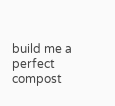build me a perfect compost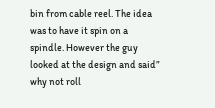bin from cable reel. The idea was to have it spin on a spindle. However the guy looked at the design and said” why not roll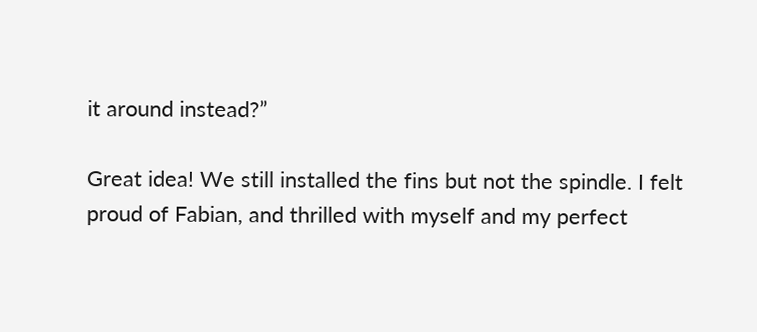it around instead?”

Great idea! We still installed the fins but not the spindle. I felt proud of Fabian, and thrilled with myself and my perfect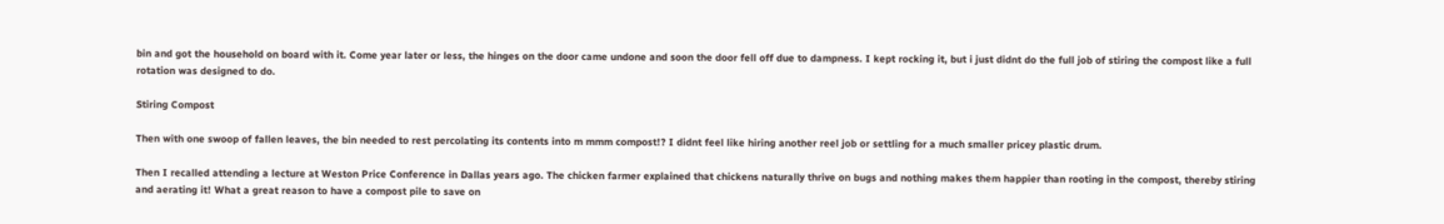bin and got the household on board with it. Come year later or less, the hinges on the door came undone and soon the door fell off due to dampness. I kept rocking it, but i just didnt do the full job of stiring the compost like a full rotation was designed to do.

Stiring Compost

Then with one swoop of fallen leaves, the bin needed to rest percolating its contents into m mmm compost!? I didnt feel like hiring another reel job or settling for a much smaller pricey plastic drum.

Then I recalled attending a lecture at Weston Price Conference in Dallas years ago. The chicken farmer explained that chickens naturally thrive on bugs and nothing makes them happier than rooting in the compost, thereby stiring and aerating it! What a great reason to have a compost pile to save on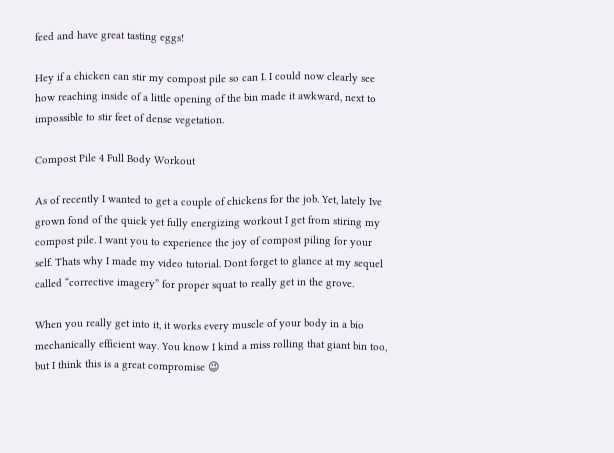feed and have great tasting eggs!

Hey if a chicken can stir my compost pile so can I. I could now clearly see how reaching inside of a little opening of the bin made it awkward, next to impossible to stir feet of dense vegetation.

Compost Pile 4 Full Body Workout

As of recently I wanted to get a couple of chickens for the job. Yet, lately Ive grown fond of the quick yet fully energizing workout I get from stiring my compost pile. I want you to experience the joy of compost piling for your self. Thats why I made my video tutorial. Dont forget to glance at my sequel called “corrective imagery” for proper squat to really get in the grove.

When you really get into it, it works every muscle of your body in a bio mechanically efficient way. You know I kind a miss rolling that giant bin too, but I think this is a great compromise 😉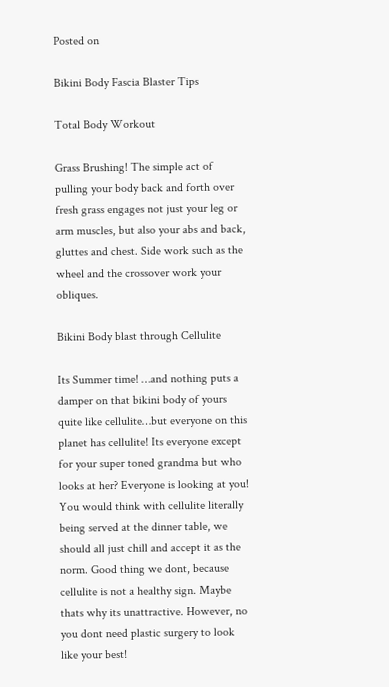Posted on

Bikini Body Fascia Blaster Tips

Total Body Workout

Grass Brushing! The simple act of pulling your body back and forth over fresh grass engages not just your leg or arm muscles, but also your abs and back, gluttes and chest. Side work such as the wheel and the crossover work your obliques.

Bikini Body blast through Cellulite

Its Summer time! …and nothing puts a damper on that bikini body of yours quite like cellulite…but everyone on this planet has cellulite! Its everyone except for your super toned grandma but who looks at her? Everyone is looking at you! You would think with cellulite literally being served at the dinner table, we should all just chill and accept it as the norm. Good thing we dont, because cellulite is not a healthy sign. Maybe thats why its unattractive. However, no you dont need plastic surgery to look like your best!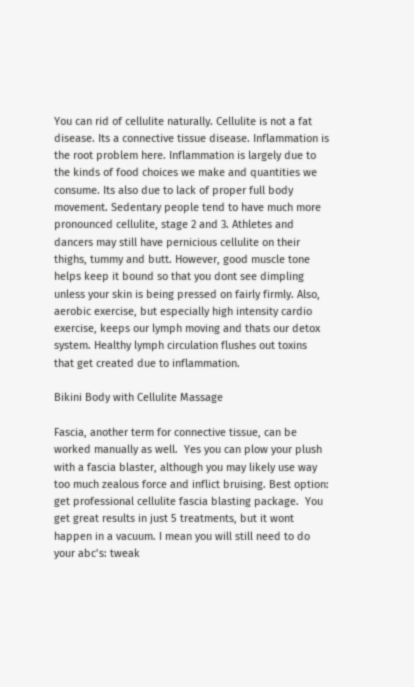You can rid of cellulite naturally. Cellulite is not a fat disease. Its a connective tissue disease. Inflammation is the root problem here. Inflammation is largely due to the kinds of food choices we make and quantities we consume. Its also due to lack of proper full body movement. Sedentary people tend to have much more pronounced cellulite, stage 2 and 3. Athletes and dancers may still have pernicious cellulite on their thighs, tummy and butt. However, good muscle tone helps keep it bound so that you dont see dimpling unless your skin is being pressed on fairly firmly. Also, aerobic exercise, but especially high intensity cardio exercise, keeps our lymph moving and thats our detox system. Healthy lymph circulation flushes out toxins that get created due to inflammation.

Bikini Body with Cellulite Massage

Fascia, another term for connective tissue, can be worked manually as well.  Yes you can plow your plush with a fascia blaster, although you may likely use way too much zealous force and inflict bruising. Best option: get professional cellulite fascia blasting package.  You get great results in just 5 treatments, but it wont happen in a vacuum. I mean you will still need to do your abc’s: tweak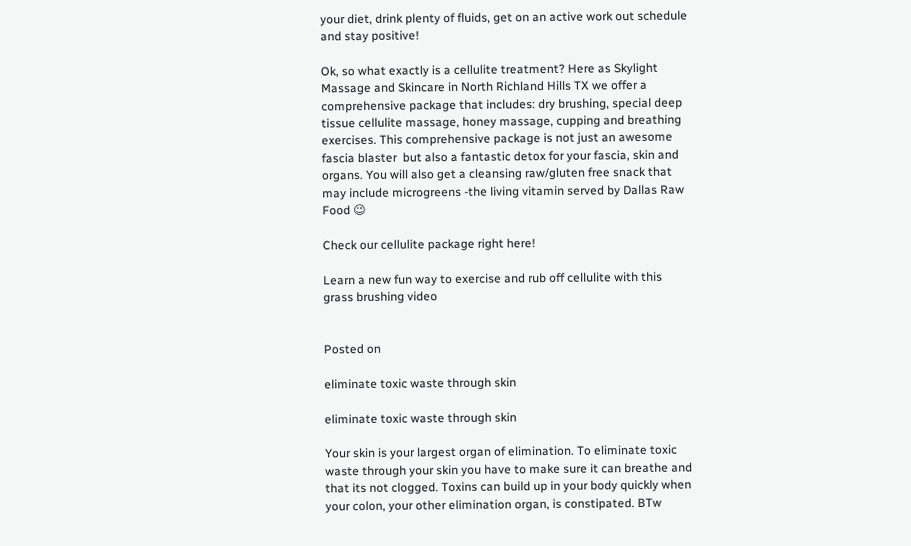your diet, drink plenty of fluids, get on an active work out schedule and stay positive!

Ok, so what exactly is a cellulite treatment? Here as Skylight Massage and Skincare in North Richland Hills TX we offer a comprehensive package that includes: dry brushing, special deep tissue cellulite massage, honey massage, cupping and breathing exercises. This comprehensive package is not just an awesome fascia blaster  but also a fantastic detox for your fascia, skin and organs. You will also get a cleansing raw/gluten free snack that may include microgreens -the living vitamin served by Dallas Raw Food 😉

Check our cellulite package right here!

Learn a new fun way to exercise and rub off cellulite with this grass brushing video


Posted on

eliminate toxic waste through skin

eliminate toxic waste through skin

Your skin is your largest organ of elimination. To eliminate toxic waste through your skin you have to make sure it can breathe and that its not clogged. Toxins can build up in your body quickly when your colon, your other elimination organ, is constipated. BTw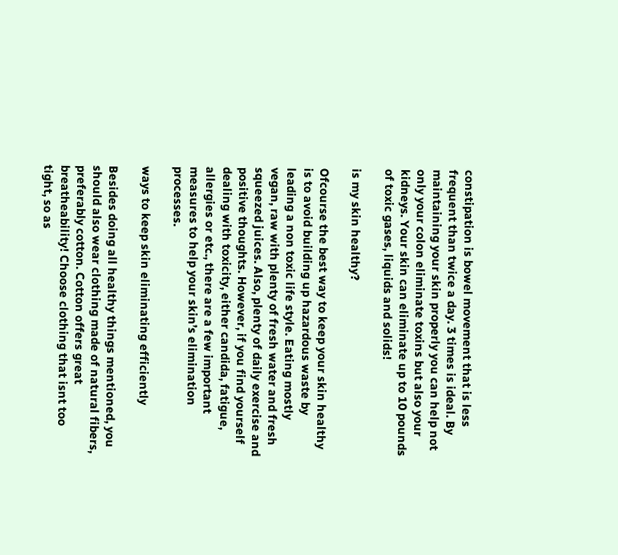constipation is bowel movement that is less frequent than twice a day. 3 times is ideal. By maintaining your skin properly you can help not only your colon eliminate toxins but also your kidneys. Your skin can eliminate up to 10 pounds of toxic gases, liquids and solids!

is my skin healthy?

Ofcourse the best way to keep your skin healthy is to avoid building up hazardous waste by leading a non toxic life style. Eating mostly vegan, raw with plenty of fresh water and fresh squeezed juices. Also, plenty of daily exercise and positive thoughts. However, if you find yourself dealing with toxicity, either candida, fatigue, allergies or etc., there are a few important measures to help your skin’s elimination processes.

ways to keep skin eliminating efficiently

Besides doing all healthy things mentioned, you should also wear clothing made of natural fibers, preferably cotton. Cotton offers great breatheability! Choose clothing that isnt too tight, so as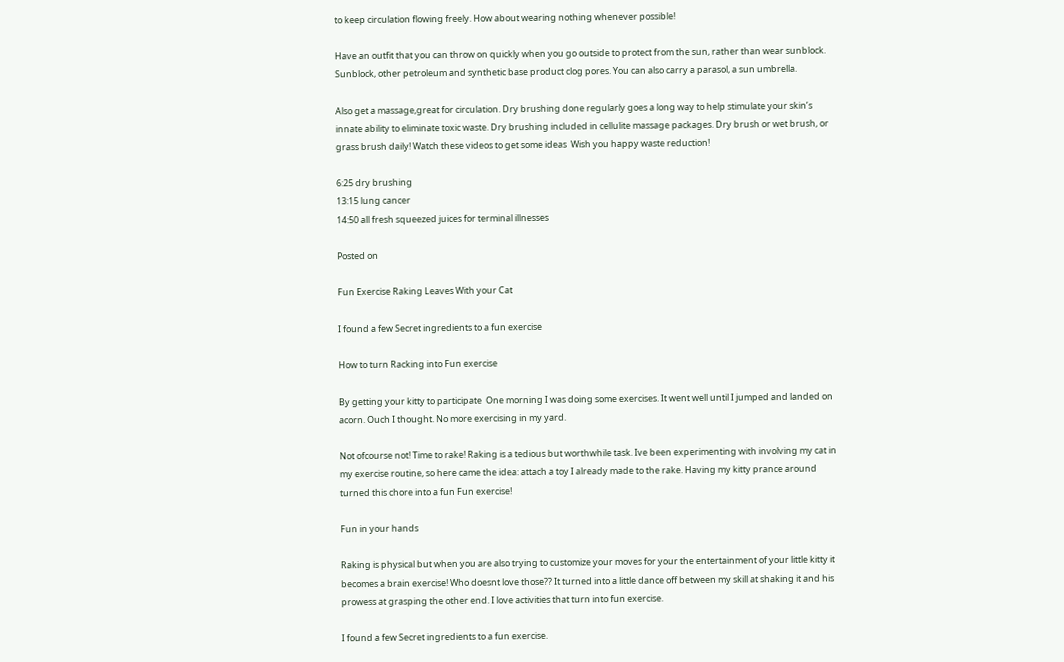to keep circulation flowing freely. How about wearing nothing whenever possible!

Have an outfit that you can throw on quickly when you go outside to protect from the sun, rather than wear sunblock. Sunblock, other petroleum and synthetic base product clog pores. You can also carry a parasol, a sun umbrella.

Also get a massage,great for circulation. Dry brushing done regularly goes a long way to help stimulate your skin’s innate ability to eliminate toxic waste. Dry brushing included in cellulite massage packages. Dry brush or wet brush, or grass brush daily! Watch these videos to get some ideas  Wish you happy waste reduction!

6:25 dry brushing
13:15 lung cancer
14:50 all fresh squeezed juices for terminal illnesses

Posted on

Fun Exercise Raking Leaves With your Cat

I found a few Secret ingredients to a fun exercise

How to turn Racking into Fun exercise

By getting your kitty to participate  One morning I was doing some exercises. It went well until I jumped and landed on acorn. Ouch I thought. No more exercising in my yard.

Not ofcourse not! Time to rake! Raking is a tedious but worthwhile task. Ive been experimenting with involving my cat in my exercise routine, so here came the idea: attach a toy I already made to the rake. Having my kitty prance around turned this chore into a fun Fun exercise!

Fun in your hands

Raking is physical but when you are also trying to customize your moves for your the entertainment of your little kitty it becomes a brain exercise! Who doesnt love those?? It turned into a little dance off between my skill at shaking it and his prowess at grasping the other end. I love activities that turn into fun exercise.

I found a few Secret ingredients to a fun exercise.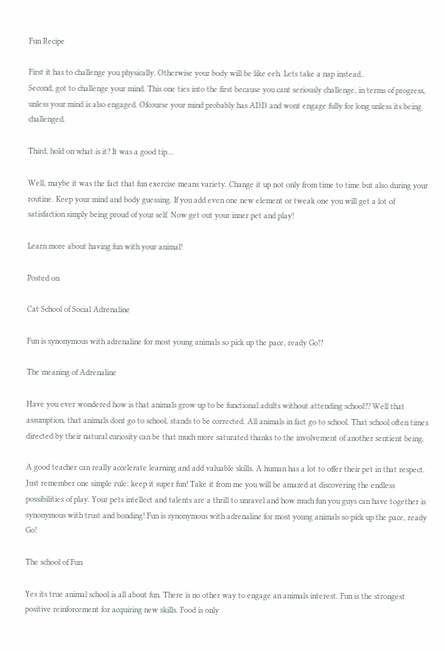Fun Recipe

First it has to challenge you physically. Otherwise your body will be like eeh. Lets take a nap instead..
Second, got to challenge your mind. This one ties into the first because you cant seriously challenge, in terms of progress, unless your mind is also engaged. Ofcourse your mind probably has ADD and wont engage fully for long unless its being challenged.

Third, hold on what is it? It was a good tip…

Well, maybe it was the fact that fun exercise means variety. Change it up not only from time to time but also during your routine. Keep your mind and body guessing. If you add even one new element or tweak one you will get a lot of satisfaction simply being proud of your self. Now get out your inner pet and play!

Learn more about having fun with your animal!

Posted on

Cat School of Social Adrenaline

Fun is synonymous with adrenaline for most young animals so pick up the pace, ready Go!?

The meaning of Adrenaline

Have you ever wondered how is that animals grow up to be functional adults without attending school?? Well that assumption, that animals dont go to school, stands to be corrected. All animals in fact go to school. That school often times directed by their natural curiosity can be that much more saturated thanks to the involvement of another sentient being.

A good teacher can really accelerate learning and add valuable skills. A human has a lot to offer their pet in that respect. Just remember one simple rule: keep it super fun! Take it from me you will be amazed at discovering the endless possibilities of play. Your pets intellect and talents are a thrill to unravel and how much fun you guys can have together is synonymous with trust and bonding! Fun is synonymous with adrenaline for most young animals so pick up the pace, ready Go!

The school of Fun

Yes its true animal school is all about fun. There is no other way to engage an animals interest. Fun is the strongest positive reinforcement for acquiring new skills. Food is only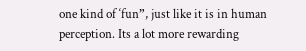one kind of ‘fun”, just like it is in human perception. Its a lot more rewarding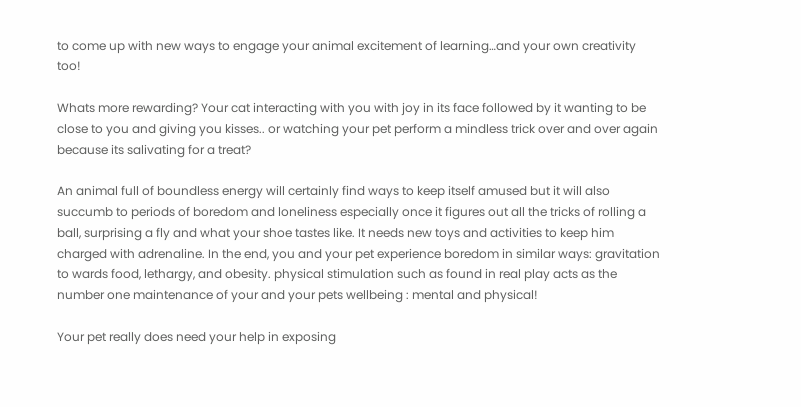to come up with new ways to engage your animal excitement of learning…and your own creativity too!

Whats more rewarding? Your cat interacting with you with joy in its face followed by it wanting to be close to you and giving you kisses.. or watching your pet perform a mindless trick over and over again because its salivating for a treat?

An animal full of boundless energy will certainly find ways to keep itself amused but it will also succumb to periods of boredom and loneliness especially once it figures out all the tricks of rolling a ball, surprising a fly and what your shoe tastes like. It needs new toys and activities to keep him charged with adrenaline. In the end, you and your pet experience boredom in similar ways: gravitation to wards food, lethargy, and obesity. physical stimulation such as found in real play acts as the number one maintenance of your and your pets wellbeing : mental and physical!

Your pet really does need your help in exposing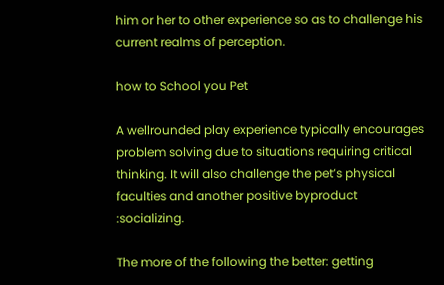him or her to other experience so as to challenge his current realms of perception.

how to School you Pet

A wellrounded play experience typically encourages problem solving due to situations requiring critical thinking. It will also challenge the pet’s physical faculties and another positive byproduct :socializing.

The more of the following the better: getting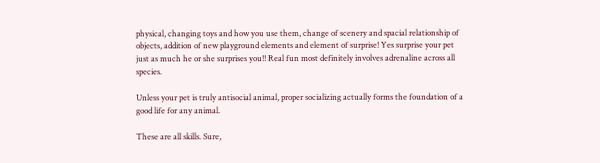physical, changing toys and how you use them, change of scenery and spacial relationship of objects, addition of new playground elements and element of surprise! Yes surprise your pet just as much he or she surprises you!! Real fun most definitely involves adrenaline across all species.

Unless your pet is truly antisocial animal, proper socializing actually forms the foundation of a good life for any animal.

These are all skills. Sure,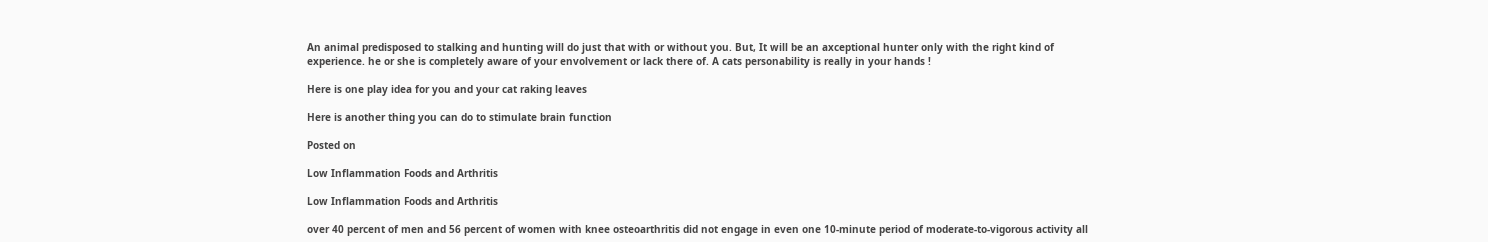An animal predisposed to stalking and hunting will do just that with or without you. But, It will be an axceptional hunter only with the right kind of experience. he or she is completely aware of your envolvement or lack there of. A cats personability is really in your hands !

Here is one play idea for you and your cat raking leaves

Here is another thing you can do to stimulate brain function

Posted on

Low Inflammation Foods and Arthritis

Low Inflammation Foods and Arthritis

over 40 percent of men and 56 percent of women with knee osteoarthritis did not engage in even one 10-minute period of moderate-to-vigorous activity all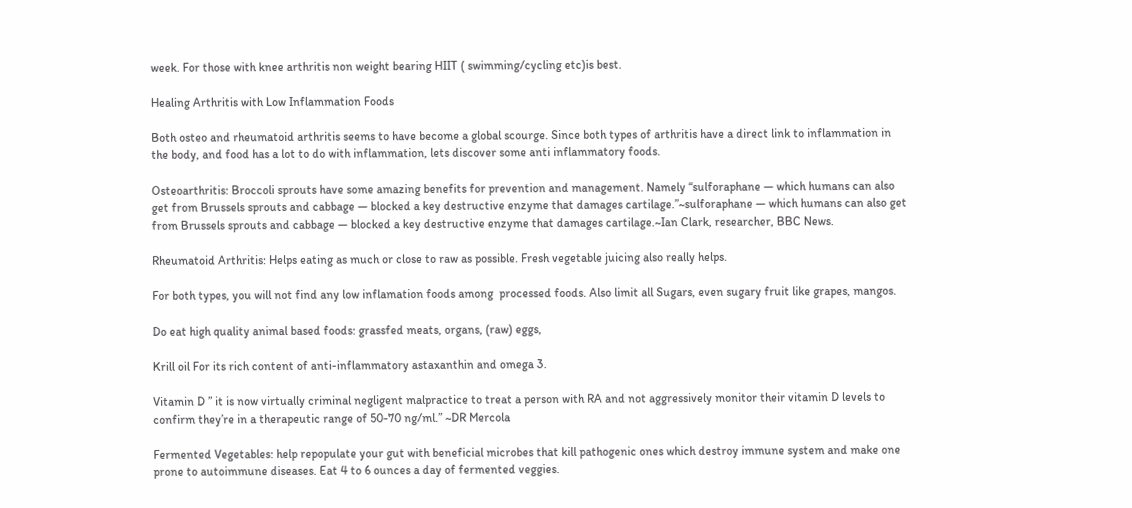week. For those with knee arthritis non weight bearing HIIT ( swimming/cycling etc)is best.

Healing Arthritis with Low Inflammation Foods

Both osteo and rheumatoid arthritis seems to have become a global scourge. Since both types of arthritis have a direct link to inflammation in the body, and food has a lot to do with inflammation, lets discover some anti inflammatory foods.

Osteoarthritis: Broccoli sprouts have some amazing benefits for prevention and management. Namely “sulforaphane — which humans can also get from Brussels sprouts and cabbage — blocked a key destructive enzyme that damages cartilage.”~sulforaphane — which humans can also get from Brussels sprouts and cabbage — blocked a key destructive enzyme that damages cartilage.~Ian Clark, researcher, BBC News.

Rheumatoid Arthritis: Helps eating as much or close to raw as possible. Fresh vegetable juicing also really helps.

For both types, you will not find any low inflamation foods among  processed foods. Also limit all Sugars, even sugary fruit like grapes, mangos.

Do eat high quality animal based foods: grassfed meats, organs, (raw) eggs,

Krill oil For its rich content of anti-inflammatory astaxanthin and omega 3.

Vitamin D ” it is now virtually criminal negligent malpractice to treat a person with RA and not aggressively monitor their vitamin D levels to confirm they’re in a therapeutic range of 50-70 ng/ml.” ~DR Mercola

Fermented Vegetables: help repopulate your gut with beneficial microbes that kill pathogenic ones which destroy immune system and make one prone to autoimmune diseases. Eat 4 to 6 ounces a day of fermented veggies.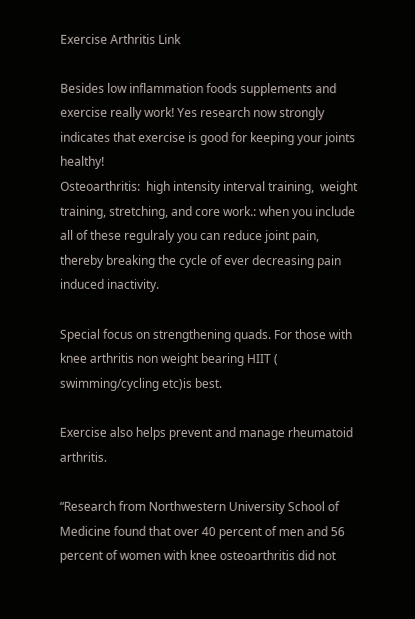Exercise Arthritis Link

Besides low inflammation foods supplements and exercise really work! Yes research now strongly indicates that exercise is good for keeping your joints healthy!
Osteoarthritis:  high intensity interval training,  weight training, stretching, and core work.: when you include all of these regulraly you can reduce joint pain, thereby breaking the cycle of ever decreasing pain induced inactivity.

Special focus on strengthening quads. For those with knee arthritis non weight bearing HIIT ( swimming/cycling etc)is best.

Exercise also helps prevent and manage rheumatoid arthritis.

“Research from Northwestern University School of Medicine found that over 40 percent of men and 56 percent of women with knee osteoarthritis did not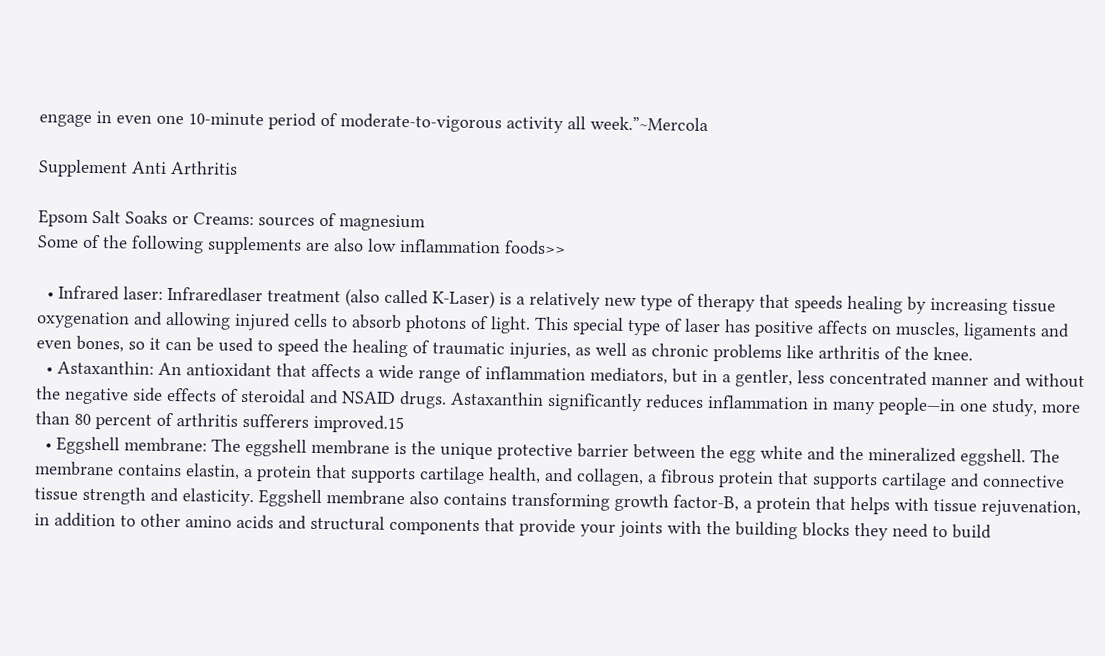engage in even one 10-minute period of moderate-to-vigorous activity all week.”~Mercola

Supplement Anti Arthritis

Epsom Salt Soaks or Creams: sources of magnesium
Some of the following supplements are also low inflammation foods>>

  • Infrared laser: Infraredlaser treatment (also called K-Laser) is a relatively new type of therapy that speeds healing by increasing tissue oxygenation and allowing injured cells to absorb photons of light. This special type of laser has positive affects on muscles, ligaments and even bones, so it can be used to speed the healing of traumatic injuries, as well as chronic problems like arthritis of the knee.
  • Astaxanthin: An antioxidant that affects a wide range of inflammation mediators, but in a gentler, less concentrated manner and without the negative side effects of steroidal and NSAID drugs. Astaxanthin significantly reduces inflammation in many people—in one study, more than 80 percent of arthritis sufferers improved.15
  • Eggshell membrane: The eggshell membrane is the unique protective barrier between the egg white and the mineralized eggshell. The membrane contains elastin, a protein that supports cartilage health, and collagen, a fibrous protein that supports cartilage and connective tissue strength and elasticity. Eggshell membrane also contains transforming growth factor-B, a protein that helps with tissue rejuvenation, in addition to other amino acids and structural components that provide your joints with the building blocks they need to build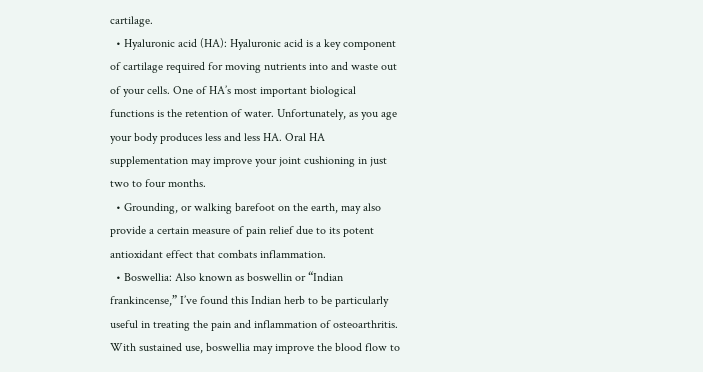cartilage.
  • Hyaluronic acid (HA): Hyaluronic acid is a key component of cartilage required for moving nutrients into and waste out of your cells. One of HA’s most important biological functions is the retention of water. Unfortunately, as you age your body produces less and less HA. Oral HA supplementation may improve your joint cushioning in just two to four months.
  • Grounding, or walking barefoot on the earth, may also provide a certain measure of pain relief due to its potent antioxidant effect that combats inflammation.
  • Boswellia: Also known as boswellin or “Indian frankincense,” I’ve found this Indian herb to be particularly useful in treating the pain and inflammation of osteoarthritis. With sustained use, boswellia may improve the blood flow to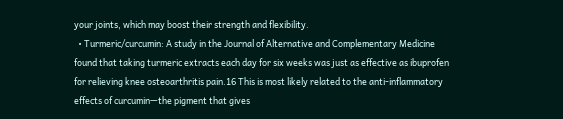your joints, which may boost their strength and flexibility.
  • Turmeric/curcumin: A study in the Journal of Alternative and Complementary Medicine found that taking turmeric extracts each day for six weeks was just as effective as ibuprofen for relieving knee osteoarthritis pain.16 This is most likely related to the anti-inflammatory effects of curcumin—the pigment that gives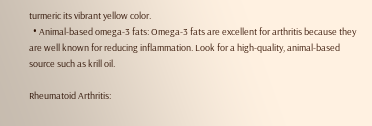turmeric its vibrant yellow color.
  • Animal-based omega-3 fats: Omega-3 fats are excellent for arthritis because they are well known for reducing inflammation. Look for a high-quality, animal-based source such as krill oil.

Rheumatoid Arthritis: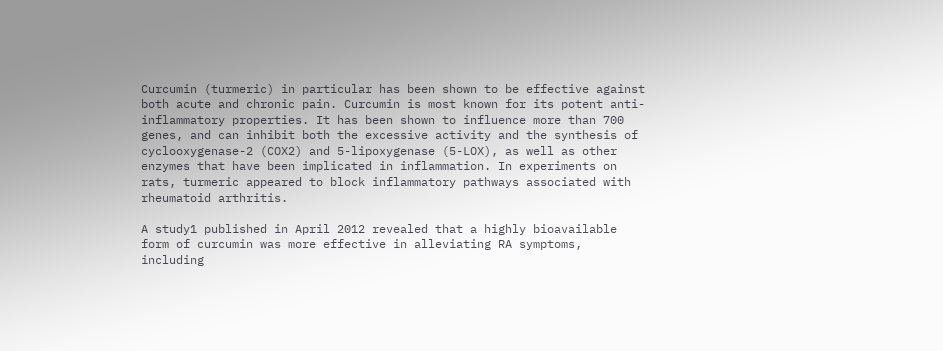Curcumin (turmeric) in particular has been shown to be effective against both acute and chronic pain. Curcumin is most known for its potent anti-inflammatory properties. It has been shown to influence more than 700 genes, and can inhibit both the excessive activity and the synthesis of cyclooxygenase-2 (COX2) and 5-lipoxygenase (5-LOX), as well as other enzymes that have been implicated in inflammation. In experiments on rats, turmeric appeared to block inflammatory pathways associated with rheumatoid arthritis.

A study1 published in April 2012 revealed that a highly bioavailable form of curcumin was more effective in alleviating RA symptoms, including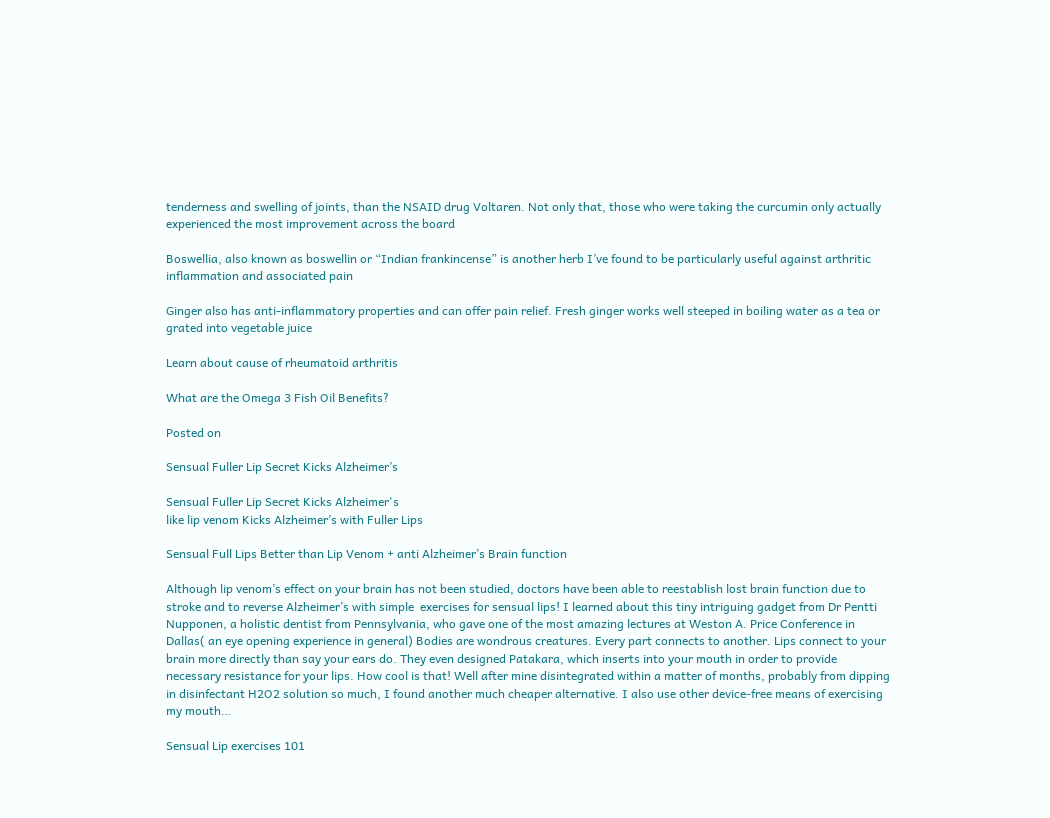tenderness and swelling of joints, than the NSAID drug Voltaren. Not only that, those who were taking the curcumin only actually experienced the most improvement across the board

Boswellia, also known as boswellin or “Indian frankincense” is another herb I’ve found to be particularly useful against arthritic inflammation and associated pain

Ginger also has anti-inflammatory properties and can offer pain relief. Fresh ginger works well steeped in boiling water as a tea or grated into vegetable juice

Learn about cause of rheumatoid arthritis

What are the Omega 3 Fish Oil Benefits?

Posted on

Sensual Fuller Lip Secret Kicks Alzheimer’s

Sensual Fuller Lip Secret Kicks Alzheimer's
like lip venom Kicks Alzheimer’s with Fuller Lips

Sensual Full Lips Better than Lip Venom + anti Alzheimer’s Brain function

Although lip venom’s effect on your brain has not been studied, doctors have been able to reestablish lost brain function due to stroke and to reverse Alzheimer’s with simple  exercises for sensual lips! I learned about this tiny intriguing gadget from Dr Pentti Nupponen, a holistic dentist from Pennsylvania, who gave one of the most amazing lectures at Weston A. Price Conference in Dallas( an eye opening experience in general) Bodies are wondrous creatures. Every part connects to another. Lips connect to your brain more directly than say your ears do. They even designed Patakara, which inserts into your mouth in order to provide necessary resistance for your lips. How cool is that! Well after mine disintegrated within a matter of months, probably from dipping in disinfectant H2O2 solution so much, I found another much cheaper alternative. I also use other device-free means of exercising my mouth…

Sensual Lip exercises 101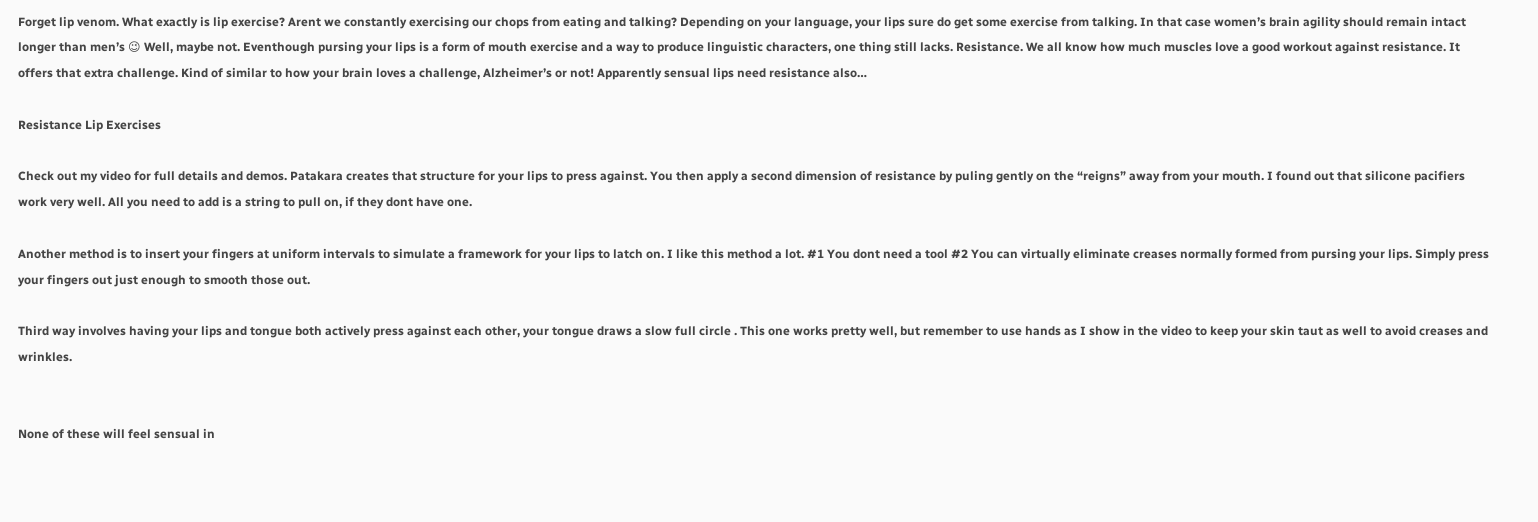Forget lip venom. What exactly is lip exercise? Arent we constantly exercising our chops from eating and talking? Depending on your language, your lips sure do get some exercise from talking. In that case women’s brain agility should remain intact longer than men’s 😉 Well, maybe not. Eventhough pursing your lips is a form of mouth exercise and a way to produce linguistic characters, one thing still lacks. Resistance. We all know how much muscles love a good workout against resistance. It offers that extra challenge. Kind of similar to how your brain loves a challenge, Alzheimer’s or not! Apparently sensual lips need resistance also…

Resistance Lip Exercises

Check out my video for full details and demos. Patakara creates that structure for your lips to press against. You then apply a second dimension of resistance by puling gently on the “reigns” away from your mouth. I found out that silicone pacifiers work very well. All you need to add is a string to pull on, if they dont have one.

Another method is to insert your fingers at uniform intervals to simulate a framework for your lips to latch on. I like this method a lot. #1 You dont need a tool #2 You can virtually eliminate creases normally formed from pursing your lips. Simply press your fingers out just enough to smooth those out.

Third way involves having your lips and tongue both actively press against each other, your tongue draws a slow full circle . This one works pretty well, but remember to use hands as I show in the video to keep your skin taut as well to avoid creases and wrinkles.


None of these will feel sensual in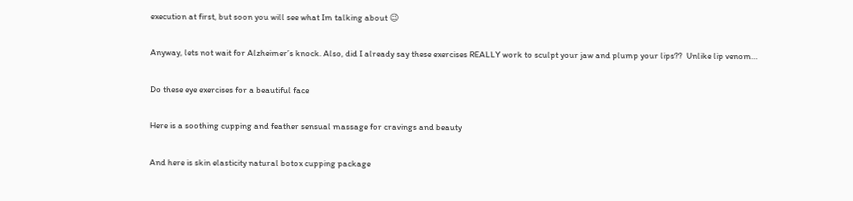execution at first, but soon you will see what Im talking about 😉

Anyway, lets not wait for Alzheimer’s knock. Also, did I already say these exercises REALLY work to sculpt your jaw and plump your lips??  Unlike lip venom…

Do these eye exercises for a beautiful face

Here is a soothing cupping and feather sensual massage for cravings and beauty

And here is skin elasticity natural botox cupping package